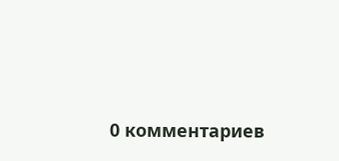0 комментариев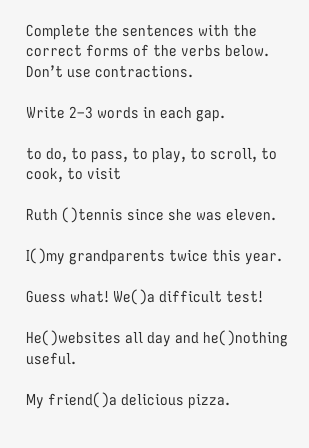Complete the sentences with the correct forms of the verbs below. Don’t use contractions.

Write 2–3 words in each gap.

to do, to pass, to play, to scroll, to cook, to visit

Ruth ()tennis since she was eleven.

I()my grandparents twice this year.

Guess what! We()a difficult test!

He()websites all day and he()nothing useful.

My friend()a delicious pizza.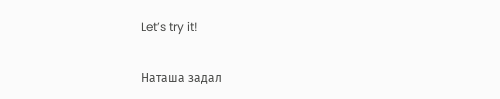Let’s try it!

Наташа задал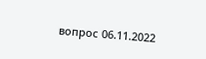вопрос 06.11.2022